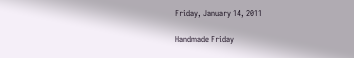Friday, January 14, 2011

Handmade Friday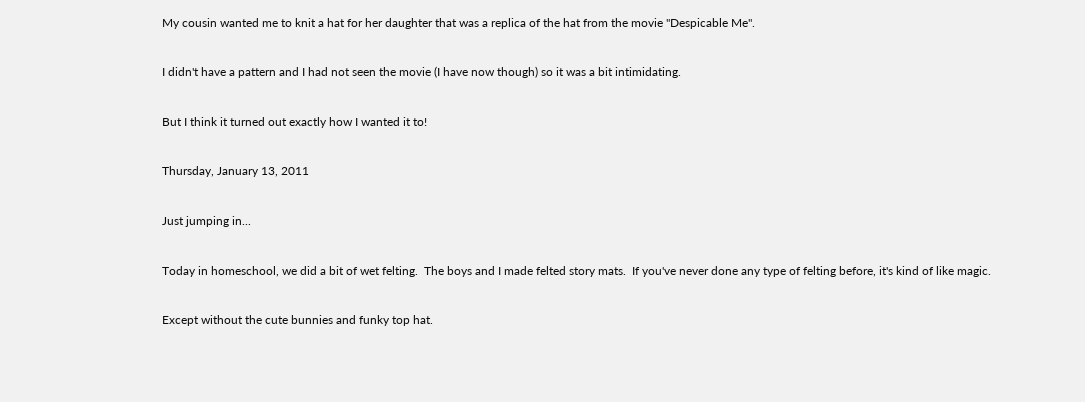My cousin wanted me to knit a hat for her daughter that was a replica of the hat from the movie "Despicable Me".

I didn't have a pattern and I had not seen the movie (I have now though) so it was a bit intimidating.

But I think it turned out exactly how I wanted it to!

Thursday, January 13, 2011

Just jumping in...

Today in homeschool, we did a bit of wet felting.  The boys and I made felted story mats.  If you've never done any type of felting before, it's kind of like magic.

Except without the cute bunnies and funky top hat.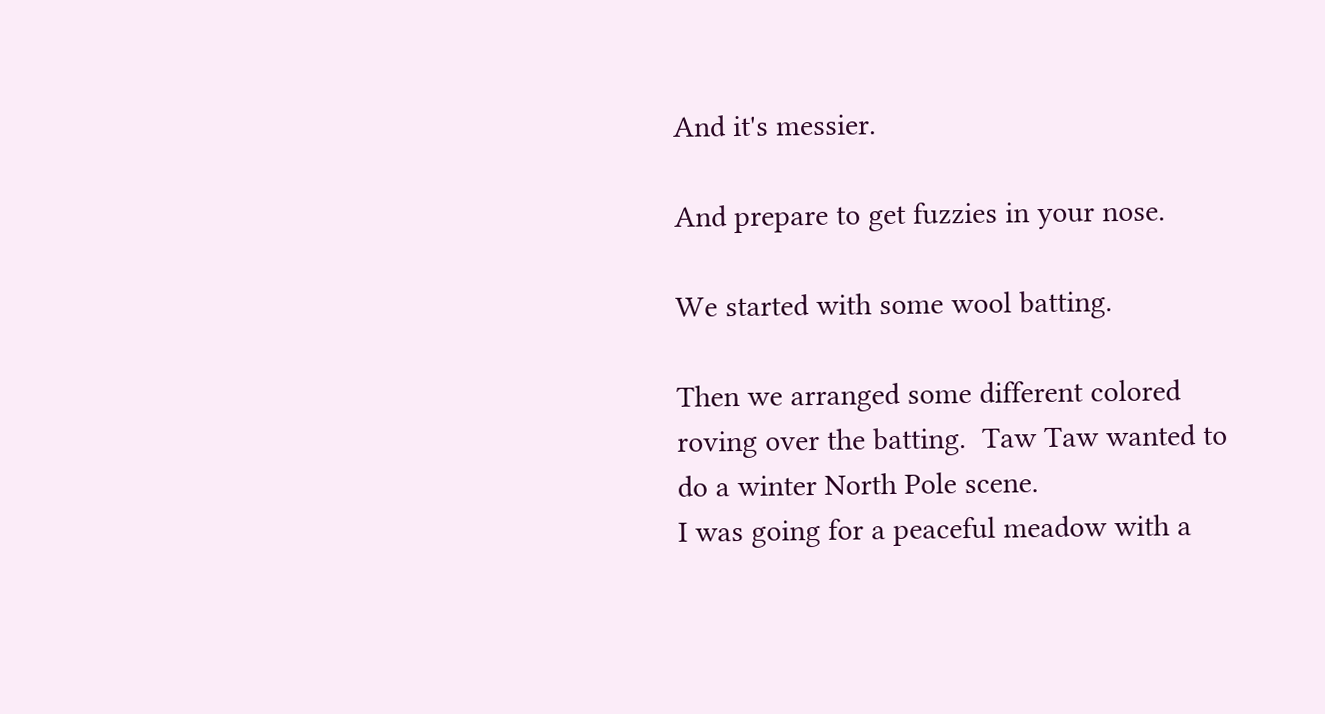And it's messier.

And prepare to get fuzzies in your nose.

We started with some wool batting.

Then we arranged some different colored roving over the batting.  Taw Taw wanted to do a winter North Pole scene.
I was going for a peaceful meadow with a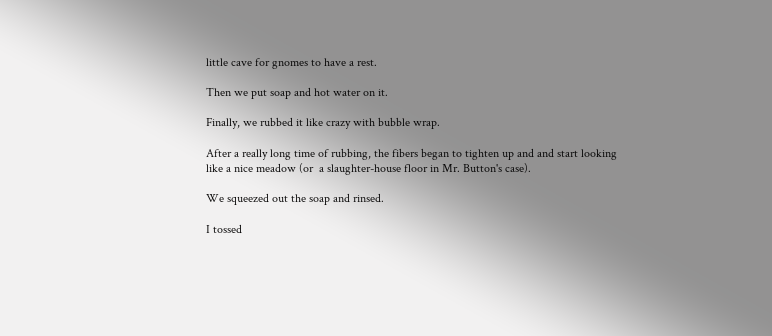little cave for gnomes to have a rest.

Then we put soap and hot water on it.

Finally, we rubbed it like crazy with bubble wrap.

After a really long time of rubbing, the fibers began to tighten up and and start looking like a nice meadow (or  a slaughter-house floor in Mr. Button's case).

We squeezed out the soap and rinsed.

I tossed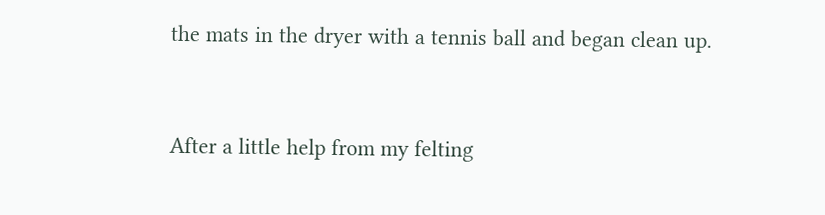the mats in the dryer with a tennis ball and began clean up.


After a little help from my felting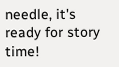needle, it's ready for story time!